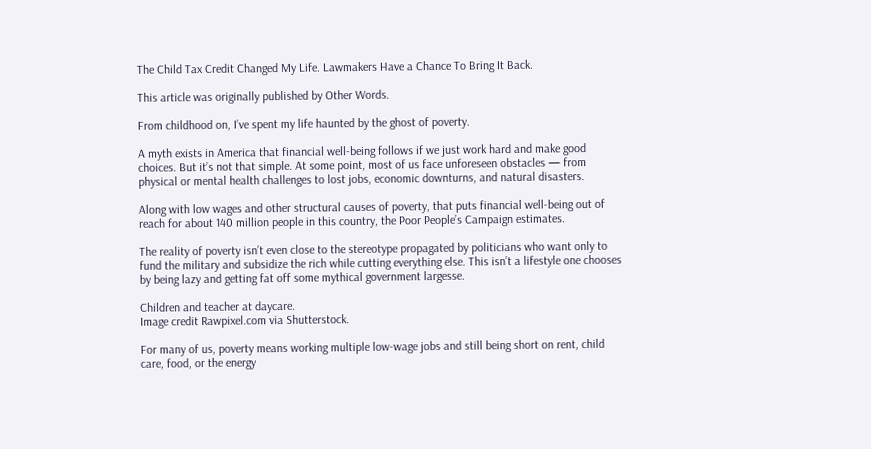The Child Tax Credit Changed My Life. Lawmakers Have a Chance To Bring It Back.

This article was originally published by Other Words.

From childhood on, I’ve spent my life haunted by the ghost of poverty.

A myth exists in America that financial well-being follows if we just work hard and make good choices. But it’s not that simple. At some point, most of us face unforeseen obstacles — from physical or mental health challenges to lost jobs, economic downturns, and natural disasters.

Along with low wages and other structural causes of poverty, that puts financial well-being out of reach for about 140 million people in this country, the Poor People’s Campaign estimates.

The reality of poverty isn’t even close to the stereotype propagated by politicians who want only to fund the military and subsidize the rich while cutting everything else. This isn’t a lifestyle one chooses by being lazy and getting fat off some mythical government largesse.

Children and teacher at daycare.
Image credit Rawpixel.com via Shutterstock.

For many of us, poverty means working multiple low-wage jobs and still being short on rent, child care, food, or the energy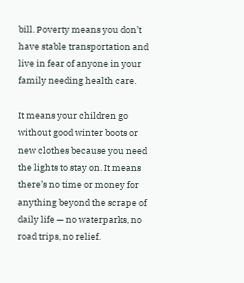bill. Poverty means you don’t have stable transportation and live in fear of anyone in your family needing health care.

It means your children go without good winter boots or new clothes because you need the lights to stay on. It means there’s no time or money for anything beyond the scrape of daily life — no waterparks, no road trips, no relief.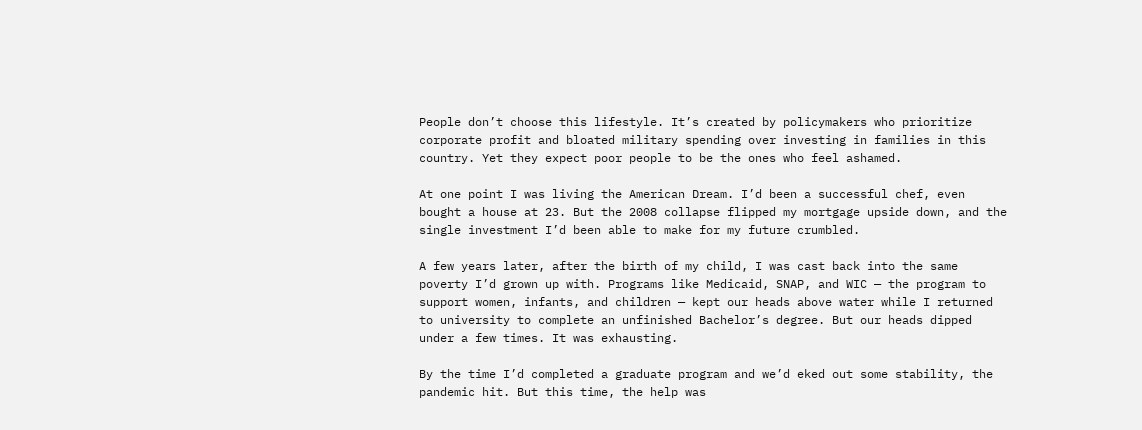People don’t choose this lifestyle. It’s created by policymakers who prioritize corporate profit and bloated military spending over investing in families in this country. Yet they expect poor people to be the ones who feel ashamed.

At one point I was living the American Dream. I’d been a successful chef, even bought a house at 23. But the 2008 collapse flipped my mortgage upside down, and the single investment I’d been able to make for my future crumbled.

A few years later, after the birth of my child, I was cast back into the same poverty I’d grown up with. Programs like Medicaid, SNAP, and WIC — the program to support women, infants, and children — kept our heads above water while I returned to university to complete an unfinished Bachelor’s degree. But our heads dipped under a few times. It was exhausting.

By the time I’d completed a graduate program and we’d eked out some stability, the pandemic hit. But this time, the help was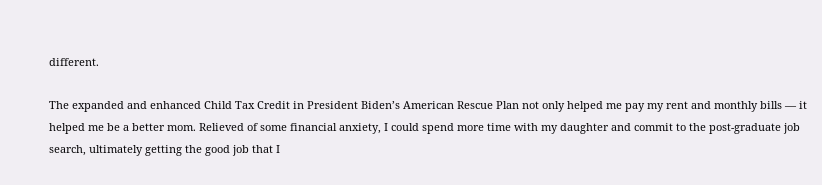different.

The expanded and enhanced Child Tax Credit in President Biden’s American Rescue Plan not only helped me pay my rent and monthly bills — it helped me be a better mom. Relieved of some financial anxiety, I could spend more time with my daughter and commit to the post-graduate job search, ultimately getting the good job that I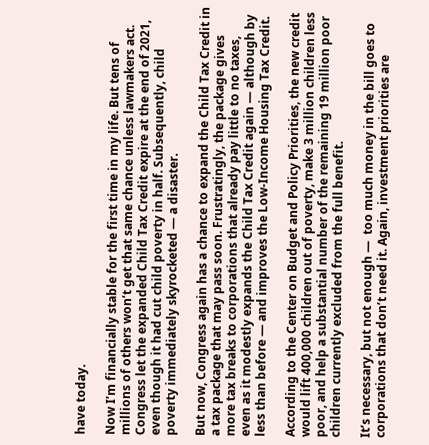have today.

Now I’m financially stable for the first time in my life. But tens of millions of others won’t get that same chance unless lawmakers act. Congress let the expanded Child Tax Credit expire at the end of 2021, even though it had cut child poverty in half. Subsequently, child poverty immediately skyrocketed — a disaster.

But now, Congress again has a chance to expand the Child Tax Credit in a tax package that may pass soon. Frustratingly, the package gives more tax breaks to corporations that already pay little to no taxes, even as it modestly expands the Child Tax Credit again — although by less than before — and improves the Low-Income Housing Tax Credit.

According to the Center on Budget and Policy Priorities, the new credit would lift 400,000 children out of poverty, make 3 million children less poor, and help a substantial number of the remaining 19 million poor children currently excluded from the full benefit.

It’s necessary, but not enough —  too much money in the bill goes to corporations that don’t need it. Again, investment priorities are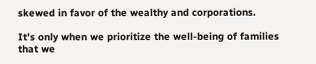skewed in favor of the wealthy and corporations.

It’s only when we prioritize the well-being of families that we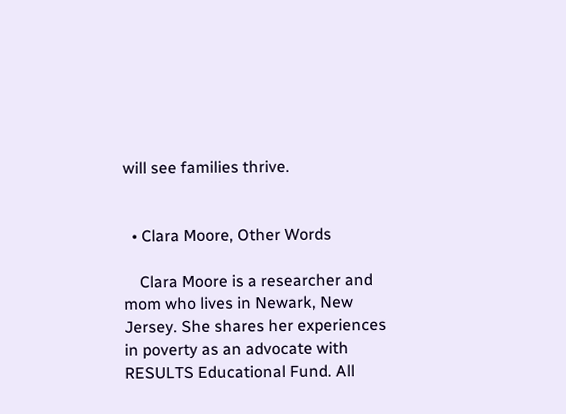will see families thrive.


  • Clara Moore, Other Words

    Clara Moore is a researcher and mom who lives in Newark, New Jersey. She shares her experiences in poverty as an advocate with RESULTS Educational Fund. All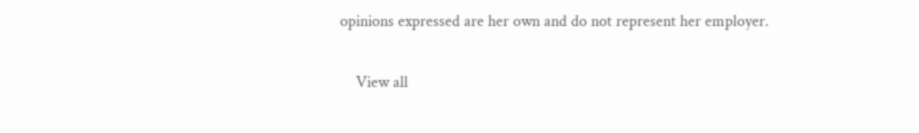opinions expressed are her own and do not represent her employer.

    View all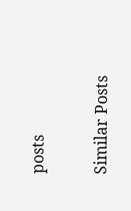posts

Similar Posts